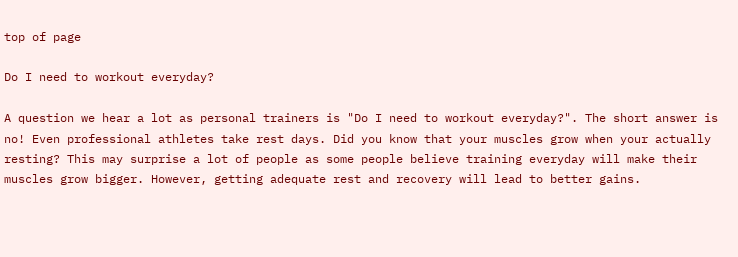top of page

Do I need to workout everyday?

A question we hear a lot as personal trainers is "Do I need to workout everyday?". The short answer is no! Even professional athletes take rest days. Did you know that your muscles grow when your actually resting? This may surprise a lot of people as some people believe training everyday will make their muscles grow bigger. However, getting adequate rest and recovery will lead to better gains.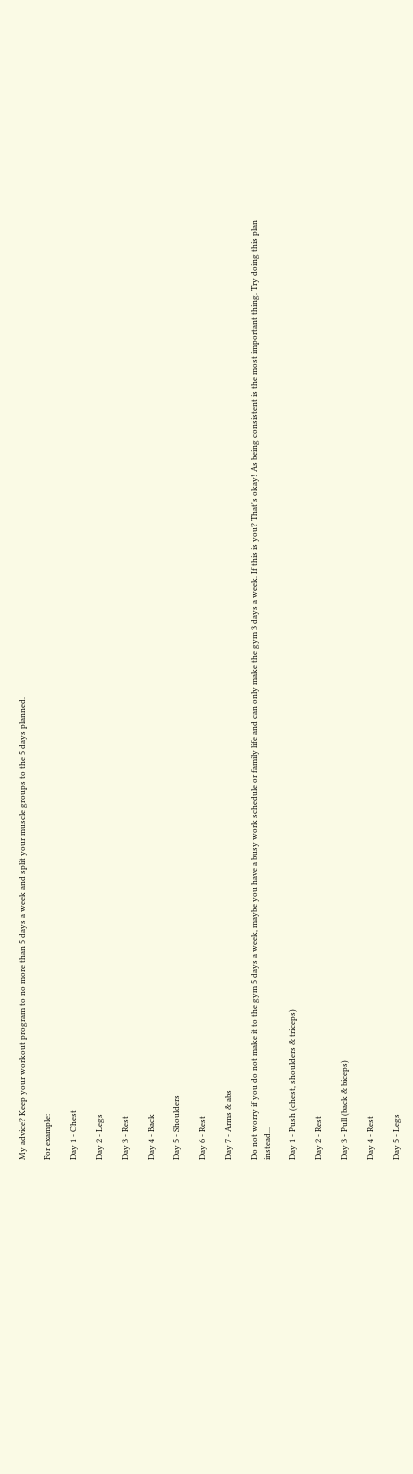My advice? Keep your workout program to no more than 5 days a week and split your muscle groups to the 5 days planned.

For example:

Day 1 - Chest

Day 2 - Legs

Day 3 - Rest

Day 4 - Back

Day 5 - Shoulders

Day 6 - Rest

Day 7 - Arms & abs

Do not worry if you do not make it to the gym 5 days a week, maybe you have a busy work schedule or family life and can only make the gym 3 days a week. If this is you? That's okay! As being consistent is the most important thing. Try doing this plan instead...

Day 1 - Push (chest, shoulders & triceps)

Day 2 - Rest

Day 3 - Pull (back & biceps)

Day 4 - Rest

Day 5 - Legs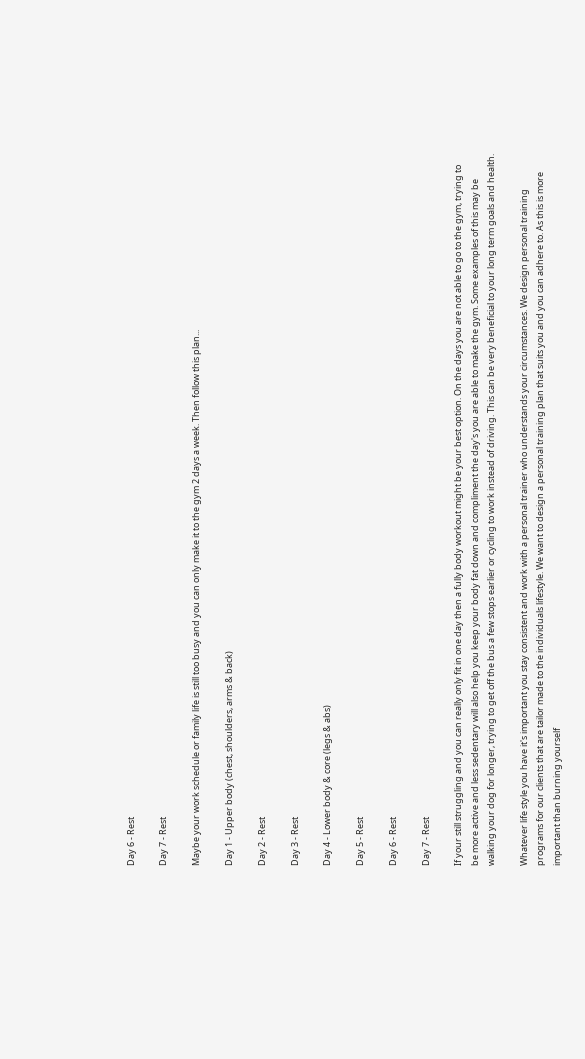Day 6 - Rest

Day 7 - Rest

Maybe your work schedule or family life is still too busy and you can only make it to the gym 2 days a week. Then follow this plan...

Day 1 - Upper body (chest, shoulders, arms & back)

Day 2 - Rest

Day 3 - Rest

Day 4 - Lower body & core (legs & abs)

Day 5 - Rest

Day 6 - Rest

Day 7 - Rest

If your still struggling and you can really only fit in one day then a fully body workout might be your best option. On the days you are not able to go to the gym, trying to be more active and less sedentary will also help you keep your body fat down and compliment the day's you are able to make the gym. Some examples of this may be walking your dog for longer, trying to get off the bus a few stops earlier or cycling to work instead of driving. This can be very beneficial to your long term goals and health.

Whatever life style you have it's important you stay consistent and work with a personal trainer who understands your circumstances. We design personal training programs for our clients that are tailor made to the individuals lifestyle. We want to design a personal training plan that suits you and you can adhere to. As this is more important than burning yourself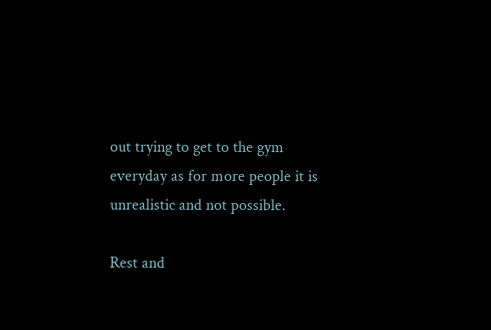out trying to get to the gym everyday as for more people it is unrealistic and not possible.

Rest and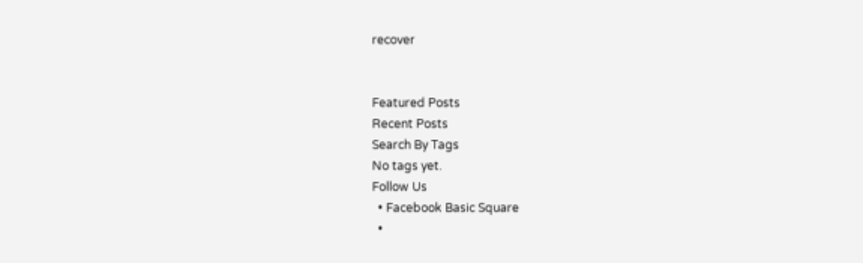recover


Featured Posts
Recent Posts
Search By Tags
No tags yet.
Follow Us
  • Facebook Basic Square
  •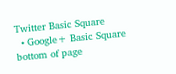Twitter Basic Square
  • Google+ Basic Square
bottom of page